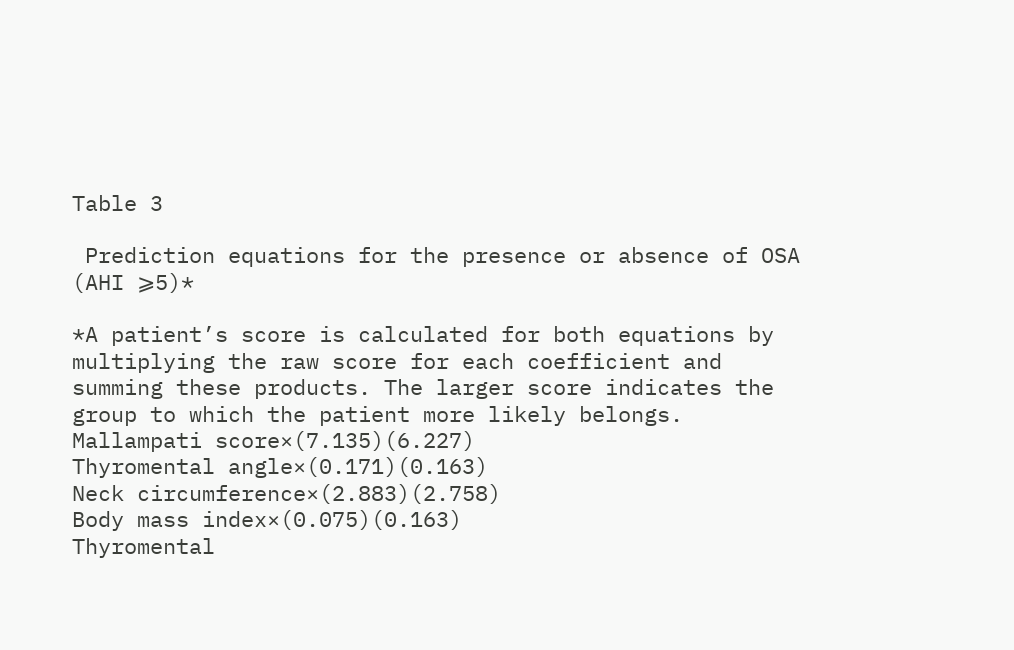Table 3

 Prediction equations for the presence or absence of OSA (AHI ⩾5)*

*A patient’s score is calculated for both equations by multiplying the raw score for each coefficient and summing these products. The larger score indicates the group to which the patient more likely belongs.
Mallampati score×(7.135)(6.227)
Thyromental angle×(0.171)(0.163)
Neck circumference×(2.883)(2.758)
Body mass index×(0.075)(0.163)
Thyromental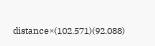distance×(102.571)(92.088)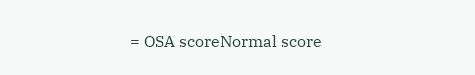= OSA scoreNormal score